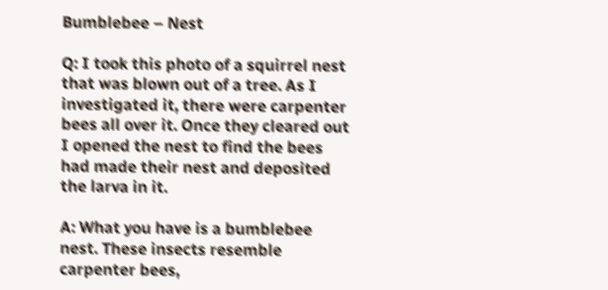Bumblebee – Nest

Q: I took this photo of a squirrel nest that was blown out of a tree. As I investigated it, there were carpenter bees all over it. Once they cleared out I opened the nest to find the bees had made their nest and deposited the larva in it.

A: What you have is a bumblebee nest. These insects resemble carpenter bees,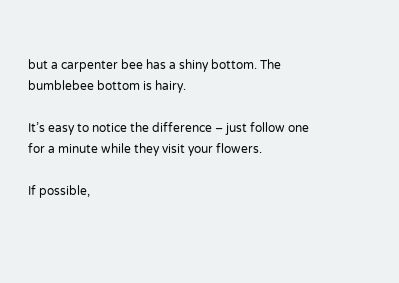but a carpenter bee has a shiny bottom. The bumblebee bottom is hairy.

It’s easy to notice the difference – just follow one for a minute while they visit your flowers.

If possible,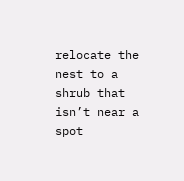relocate the nest to a shrub that isn’t near a spot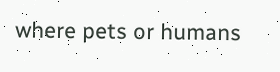where pets or humans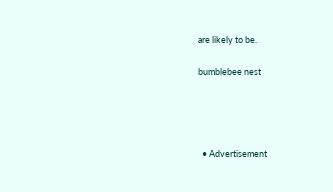are likely to be.

bumblebee nest




  • Advertisement